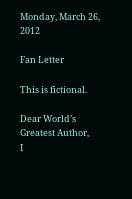Monday, March 26, 2012

Fan Letter

This is fictional.

Dear World’s Greatest Author,
I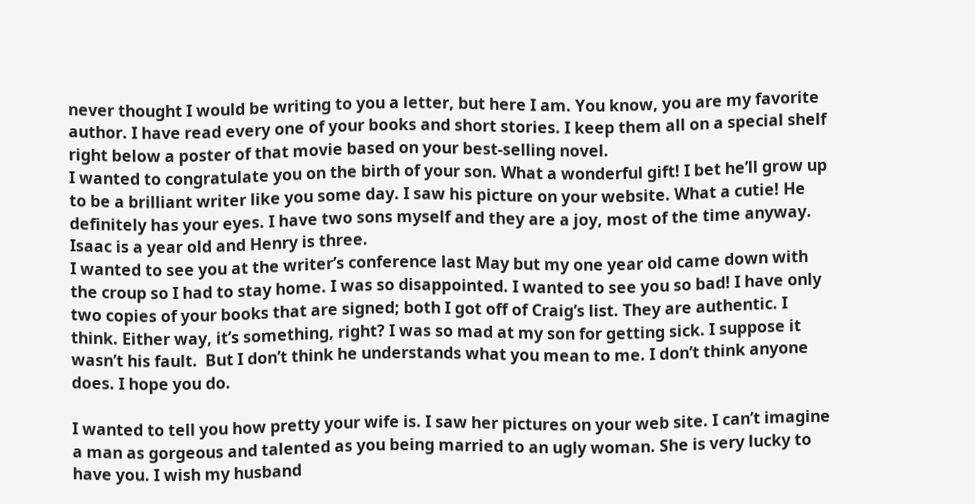never thought I would be writing to you a letter, but here I am. You know, you are my favorite author. I have read every one of your books and short stories. I keep them all on a special shelf right below a poster of that movie based on your best-selling novel.
I wanted to congratulate you on the birth of your son. What a wonderful gift! I bet he’ll grow up to be a brilliant writer like you some day. I saw his picture on your website. What a cutie! He definitely has your eyes. I have two sons myself and they are a joy, most of the time anyway. Isaac is a year old and Henry is three.
I wanted to see you at the writer’s conference last May but my one year old came down with the croup so I had to stay home. I was so disappointed. I wanted to see you so bad! I have only two copies of your books that are signed; both I got off of Craig’s list. They are authentic. I think. Either way, it’s something, right? I was so mad at my son for getting sick. I suppose it wasn’t his fault.  But I don’t think he understands what you mean to me. I don’t think anyone does. I hope you do.

I wanted to tell you how pretty your wife is. I saw her pictures on your web site. I can’t imagine a man as gorgeous and talented as you being married to an ugly woman. She is very lucky to have you. I wish my husband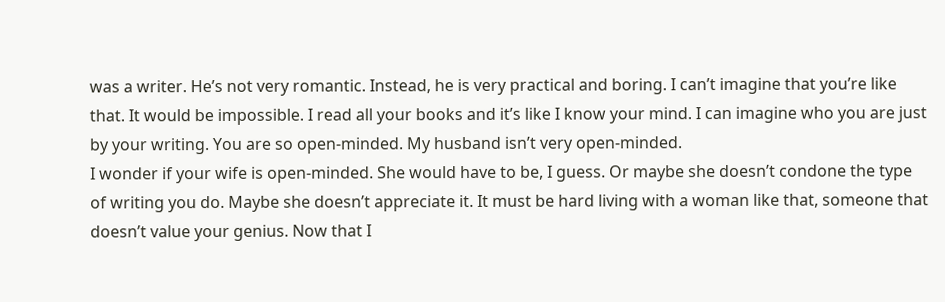was a writer. He’s not very romantic. Instead, he is very practical and boring. I can’t imagine that you’re like that. It would be impossible. I read all your books and it’s like I know your mind. I can imagine who you are just by your writing. You are so open-minded. My husband isn’t very open-minded.
I wonder if your wife is open-minded. She would have to be, I guess. Or maybe she doesn’t condone the type of writing you do. Maybe she doesn’t appreciate it. It must be hard living with a woman like that, someone that doesn’t value your genius. Now that I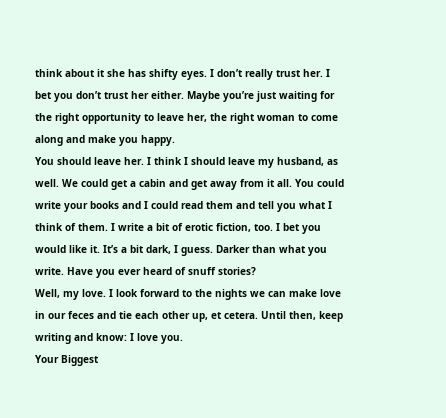think about it she has shifty eyes. I don’t really trust her. I bet you don’t trust her either. Maybe you’re just waiting for the right opportunity to leave her, the right woman to come along and make you happy.
You should leave her. I think I should leave my husband, as well. We could get a cabin and get away from it all. You could write your books and I could read them and tell you what I think of them. I write a bit of erotic fiction, too. I bet you would like it. It’s a bit dark, I guess. Darker than what you write. Have you ever heard of snuff stories?
Well, my love. I look forward to the nights we can make love in our feces and tie each other up, et cetera. Until then, keep writing and know: I love you.
Your Biggest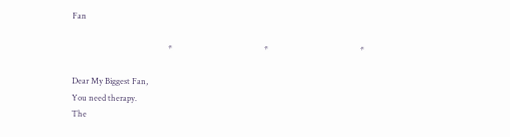Fan

                                                *                                              *                                              *

Dear My Biggest Fan,
You need therapy.
The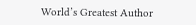World’s Greatest Author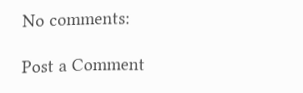No comments:

Post a Comment